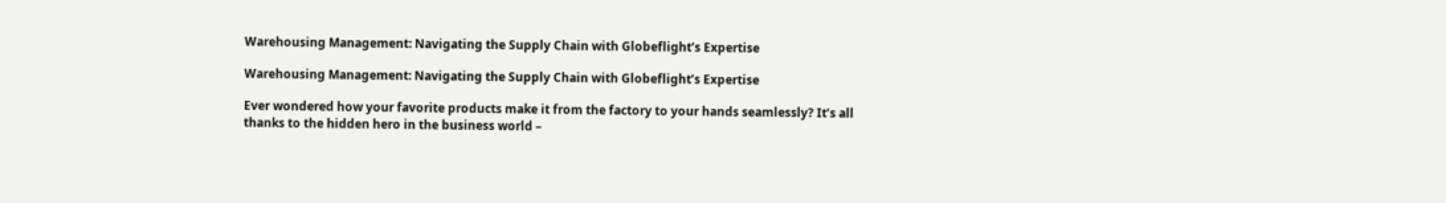Warehousing Management: Navigating the Supply Chain with Globeflight’s Expertise

Warehousing Management: Navigating the Supply Chain with Globeflight’s Expertise

Ever wondered how your favorite products make it from the factory to your hands seamlessly? It’s all thanks to the hidden hero in the business world –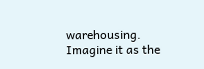warehousing. Imagine it as the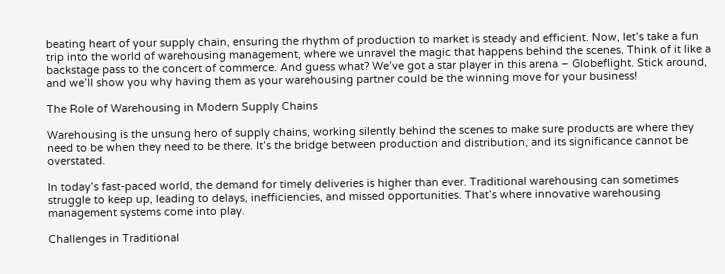beating heart of your supply chain, ensuring the rhythm of production to market is steady and efficient. Now, let’s take a fun trip into the world of warehousing management, where we unravel the magic that happens behind the scenes. Think of it like a backstage pass to the concert of commerce. And guess what? We’ve got a star player in this arena – Globeflight. Stick around, and we’ll show you why having them as your warehousing partner could be the winning move for your business!

The Role of Warehousing in Modern Supply Chains

Warehousing is the unsung hero of supply chains, working silently behind the scenes to make sure products are where they need to be when they need to be there. It’s the bridge between production and distribution, and its significance cannot be overstated.

In today’s fast-paced world, the demand for timely deliveries is higher than ever. Traditional warehousing can sometimes struggle to keep up, leading to delays, inefficiencies, and missed opportunities. That’s where innovative warehousing management systems come into play.

Challenges in Traditional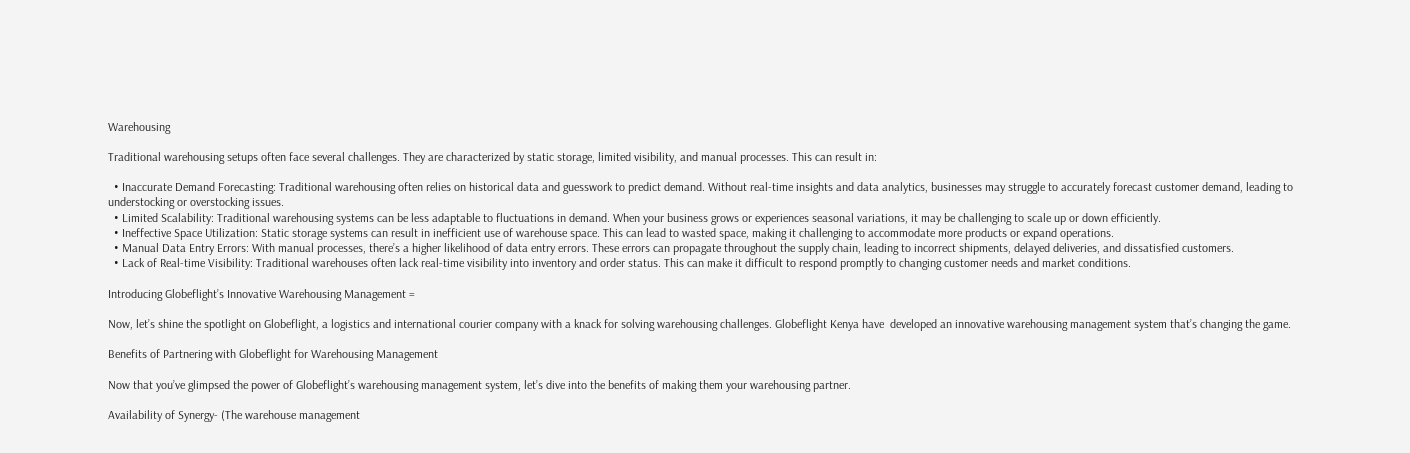Warehousing

Traditional warehousing setups often face several challenges. They are characterized by static storage, limited visibility, and manual processes. This can result in:

  • Inaccurate Demand Forecasting: Traditional warehousing often relies on historical data and guesswork to predict demand. Without real-time insights and data analytics, businesses may struggle to accurately forecast customer demand, leading to understocking or overstocking issues.
  • Limited Scalability: Traditional warehousing systems can be less adaptable to fluctuations in demand. When your business grows or experiences seasonal variations, it may be challenging to scale up or down efficiently.
  • Ineffective Space Utilization: Static storage systems can result in inefficient use of warehouse space. This can lead to wasted space, making it challenging to accommodate more products or expand operations.
  • Manual Data Entry Errors: With manual processes, there’s a higher likelihood of data entry errors. These errors can propagate throughout the supply chain, leading to incorrect shipments, delayed deliveries, and dissatisfied customers.
  • Lack of Real-time Visibility: Traditional warehouses often lack real-time visibility into inventory and order status. This can make it difficult to respond promptly to changing customer needs and market conditions.

Introducing Globeflight’s Innovative Warehousing Management =

Now, let’s shine the spotlight on Globeflight, a logistics and international courier company with a knack for solving warehousing challenges. Globeflight Kenya have  developed an innovative warehousing management system that’s changing the game.

Benefits of Partnering with Globeflight for Warehousing Management

Now that you’ve glimpsed the power of Globeflight’s warehousing management system, let’s dive into the benefits of making them your warehousing partner.

Availability of Synergy- (The warehouse management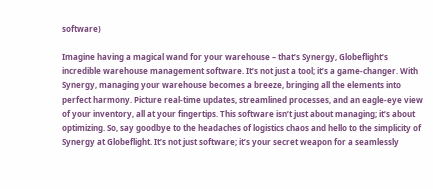software)

Imagine having a magical wand for your warehouse – that’s Synergy, Globeflight’s incredible warehouse management software. It’s not just a tool; it’s a game-changer. With Synergy, managing your warehouse becomes a breeze, bringing all the elements into perfect harmony. Picture real-time updates, streamlined processes, and an eagle-eye view of your inventory, all at your fingertips. This software isn’t just about managing; it’s about optimizing. So, say goodbye to the headaches of logistics chaos and hello to the simplicity of Synergy at Globeflight. It’s not just software; it’s your secret weapon for a seamlessly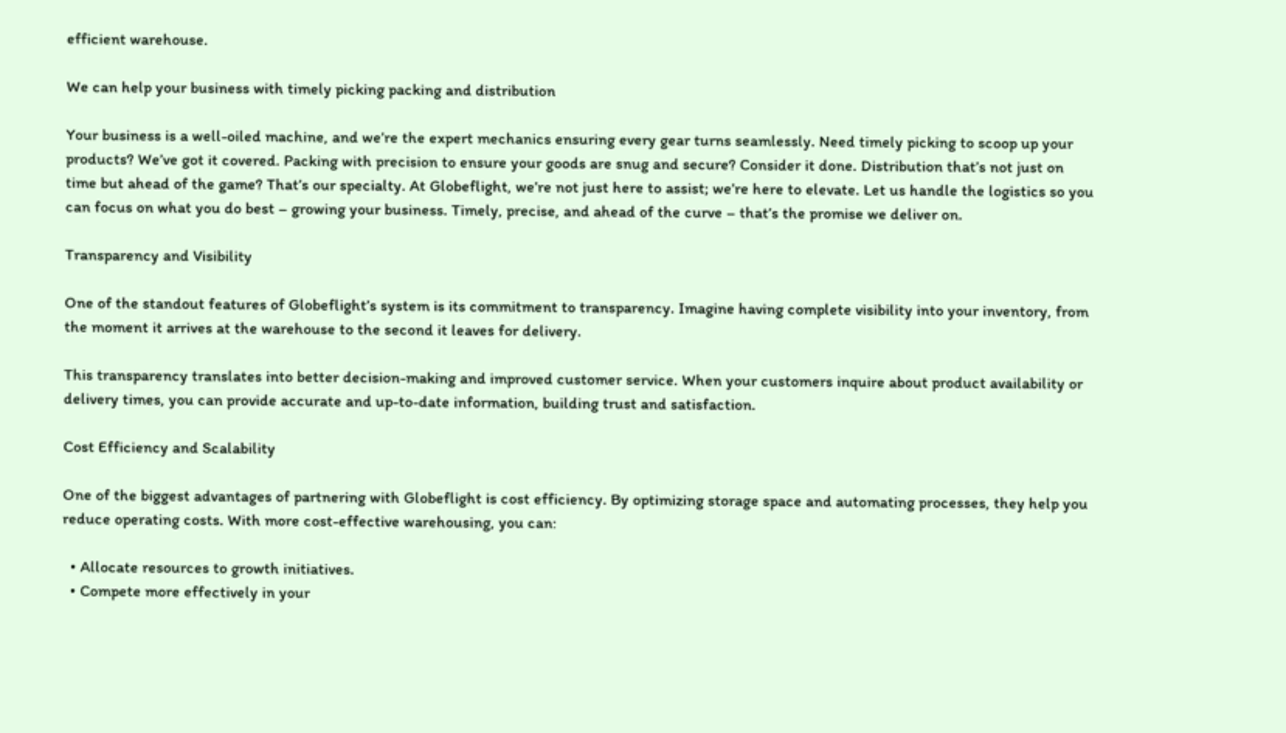efficient warehouse.

We can help your business with timely picking packing and distribution

Your business is a well-oiled machine, and we’re the expert mechanics ensuring every gear turns seamlessly. Need timely picking to scoop up your products? We’ve got it covered. Packing with precision to ensure your goods are snug and secure? Consider it done. Distribution that’s not just on time but ahead of the game? That’s our specialty. At Globeflight, we’re not just here to assist; we’re here to elevate. Let us handle the logistics so you can focus on what you do best – growing your business. Timely, precise, and ahead of the curve – that’s the promise we deliver on.

Transparency and Visibility

One of the standout features of Globeflight’s system is its commitment to transparency. Imagine having complete visibility into your inventory, from the moment it arrives at the warehouse to the second it leaves for delivery.

This transparency translates into better decision-making and improved customer service. When your customers inquire about product availability or delivery times, you can provide accurate and up-to-date information, building trust and satisfaction.

Cost Efficiency and Scalability

One of the biggest advantages of partnering with Globeflight is cost efficiency. By optimizing storage space and automating processes, they help you reduce operating costs. With more cost-effective warehousing, you can:

  • Allocate resources to growth initiatives.
  • Compete more effectively in your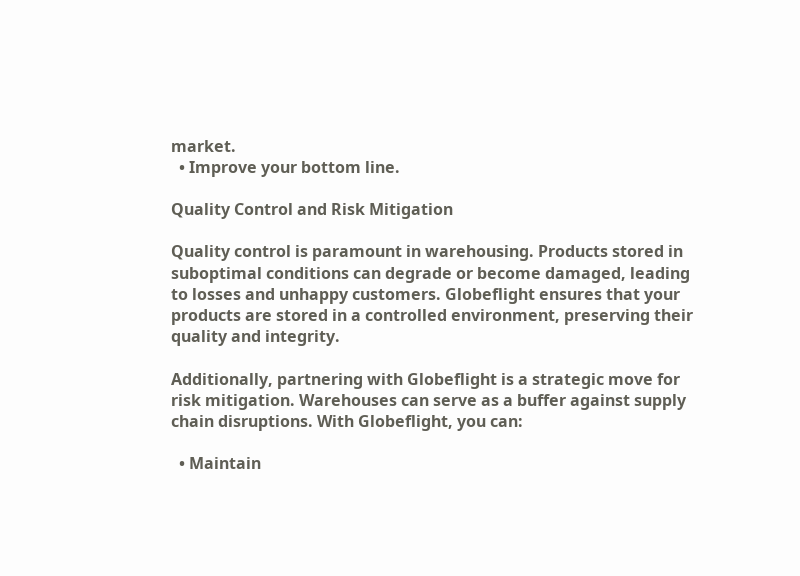market.
  • Improve your bottom line.

Quality Control and Risk Mitigation

Quality control is paramount in warehousing. Products stored in suboptimal conditions can degrade or become damaged, leading to losses and unhappy customers. Globeflight ensures that your products are stored in a controlled environment, preserving their quality and integrity.

Additionally, partnering with Globeflight is a strategic move for risk mitigation. Warehouses can serve as a buffer against supply chain disruptions. With Globeflight, you can:

  • Maintain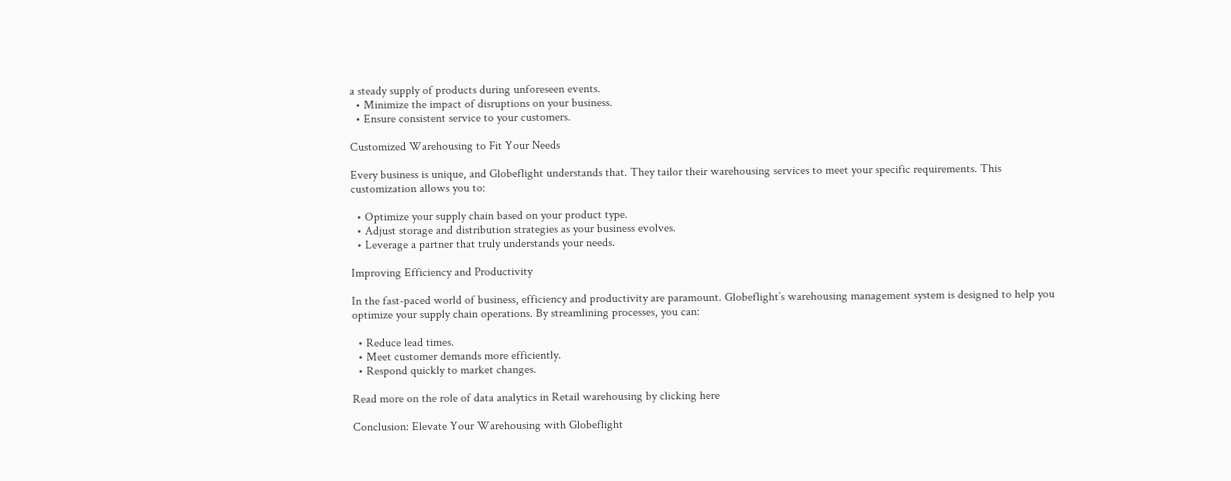a steady supply of products during unforeseen events.
  • Minimize the impact of disruptions on your business.
  • Ensure consistent service to your customers.

Customized Warehousing to Fit Your Needs

Every business is unique, and Globeflight understands that. They tailor their warehousing services to meet your specific requirements. This customization allows you to:

  • Optimize your supply chain based on your product type.
  • Adjust storage and distribution strategies as your business evolves.
  • Leverage a partner that truly understands your needs.

Improving Efficiency and Productivity

In the fast-paced world of business, efficiency and productivity are paramount. Globeflight’s warehousing management system is designed to help you optimize your supply chain operations. By streamlining processes, you can:

  • Reduce lead times.
  • Meet customer demands more efficiently.
  • Respond quickly to market changes.

Read more on the role of data analytics in Retail warehousing by clicking here

Conclusion: Elevate Your Warehousing with Globeflight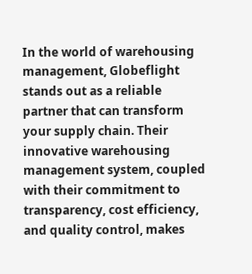In the world of warehousing management, Globeflight stands out as a reliable partner that can transform your supply chain. Their innovative warehousing management system, coupled with their commitment to transparency, cost efficiency, and quality control, makes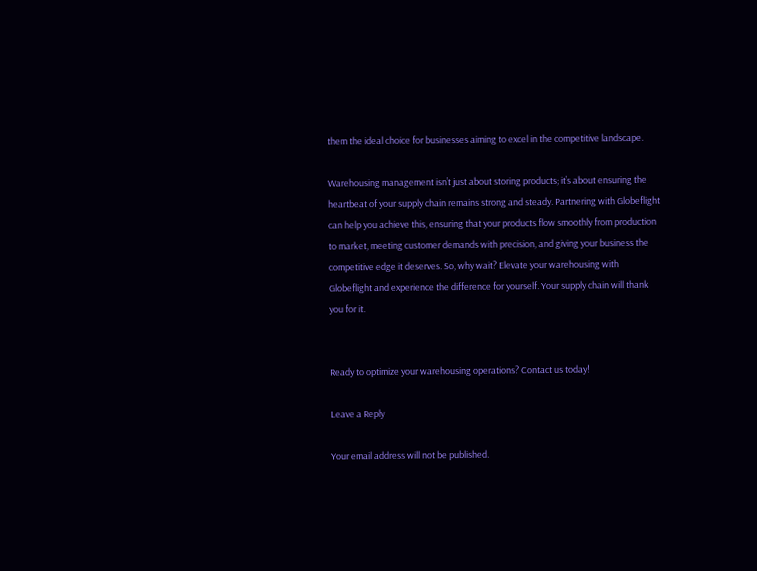them the ideal choice for businesses aiming to excel in the competitive landscape.

Warehousing management isn’t just about storing products; it’s about ensuring the heartbeat of your supply chain remains strong and steady. Partnering with Globeflight can help you achieve this, ensuring that your products flow smoothly from production to market, meeting customer demands with precision, and giving your business the competitive edge it deserves. So, why wait? Elevate your warehousing with Globeflight and experience the difference for yourself. Your supply chain will thank you for it.


Ready to optimize your warehousing operations? Contact us today!

Leave a Reply

Your email address will not be published.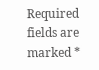Required fields are marked *